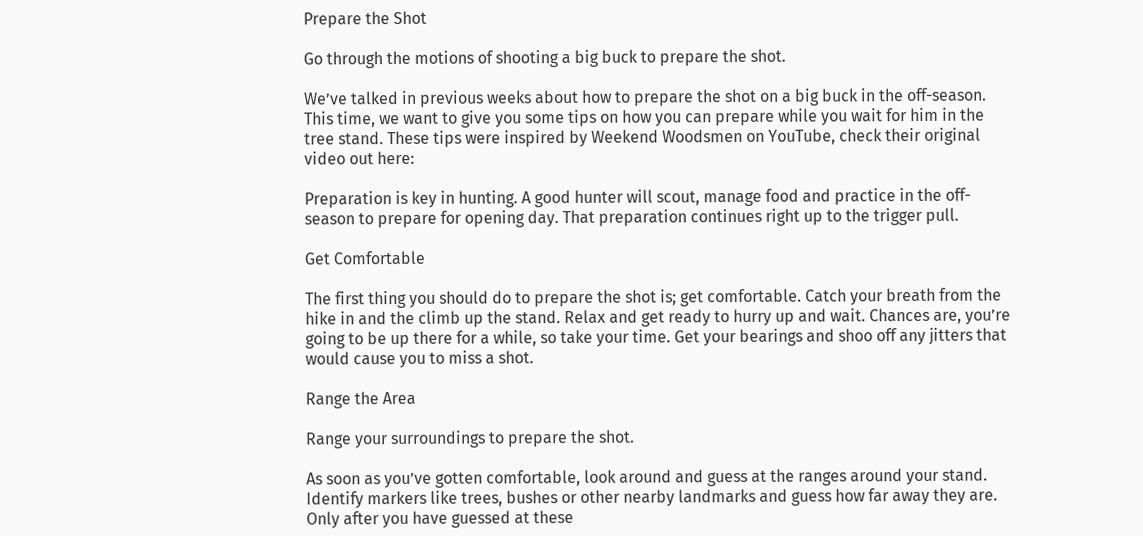Prepare the Shot

Go through the motions of shooting a big buck to prepare the shot.

We’ve talked in previous weeks about how to prepare the shot on a big buck in the off-season. This time, we want to give you some tips on how you can prepare while you wait for him in the tree stand. These tips were inspired by Weekend Woodsmen on YouTube, check their original video out here:

Preparation is key in hunting. A good hunter will scout, manage food and practice in the off-season to prepare for opening day. That preparation continues right up to the trigger pull.

Get Comfortable

The first thing you should do to prepare the shot is; get comfortable. Catch your breath from the hike in and the climb up the stand. Relax and get ready to hurry up and wait. Chances are, you’re going to be up there for a while, so take your time. Get your bearings and shoo off any jitters that would cause you to miss a shot.

Range the Area

Range your surroundings to prepare the shot.

As soon as you’ve gotten comfortable, look around and guess at the ranges around your stand. Identify markers like trees, bushes or other nearby landmarks and guess how far away they are. Only after you have guessed at these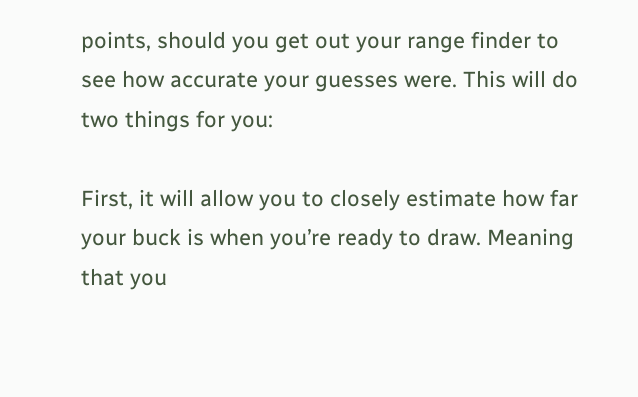points, should you get out your range finder to see how accurate your guesses were. This will do two things for you:

First, it will allow you to closely estimate how far your buck is when you’re ready to draw. Meaning that you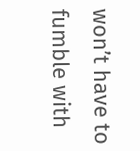won’t have to fumble with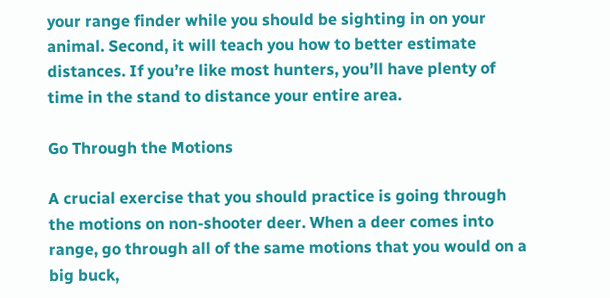your range finder while you should be sighting in on your animal. Second, it will teach you how to better estimate distances. If you’re like most hunters, you’ll have plenty of time in the stand to distance your entire area.

Go Through the Motions

A crucial exercise that you should practice is going through the motions on non-shooter deer. When a deer comes into range, go through all of the same motions that you would on a big buck,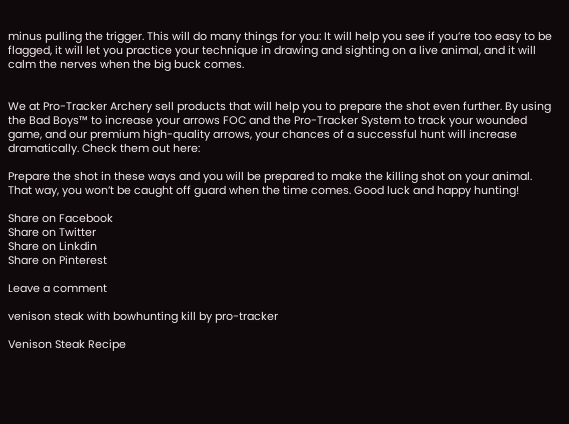minus pulling the trigger. This will do many things for you: It will help you see if you’re too easy to be flagged, it will let you practice your technique in drawing and sighting on a live animal, and it will calm the nerves when the big buck comes.


We at Pro-Tracker Archery sell products that will help you to prepare the shot even further. By using the Bad Boys™ to increase your arrows FOC and the Pro-Tracker System to track your wounded game, and our premium high-quality arrows, your chances of a successful hunt will increase dramatically. Check them out here:

Prepare the shot in these ways and you will be prepared to make the killing shot on your animal. That way, you won’t be caught off guard when the time comes. Good luck and happy hunting!

Share on Facebook
Share on Twitter
Share on Linkdin
Share on Pinterest

Leave a comment

venison steak with bowhunting kill by pro-tracker

Venison Steak Recipe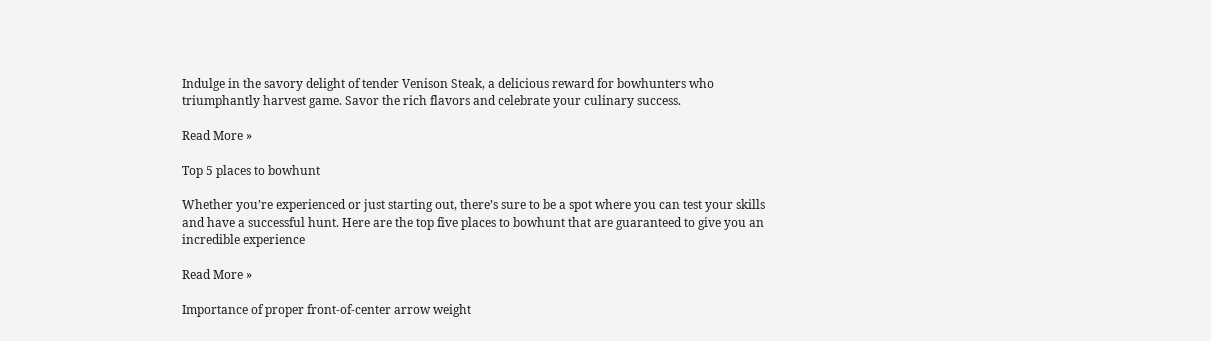Indulge in the savory delight of tender Venison Steak, a delicious reward for bowhunters who triumphantly harvest game. Savor the rich flavors and celebrate your culinary success.

Read More »

Top 5 places to bowhunt

Whether you’re experienced or just starting out, there’s sure to be a spot where you can test your skills and have a successful hunt. Here are the top five places to bowhunt that are guaranteed to give you an incredible experience

Read More »

Importance of proper front-of-center arrow weight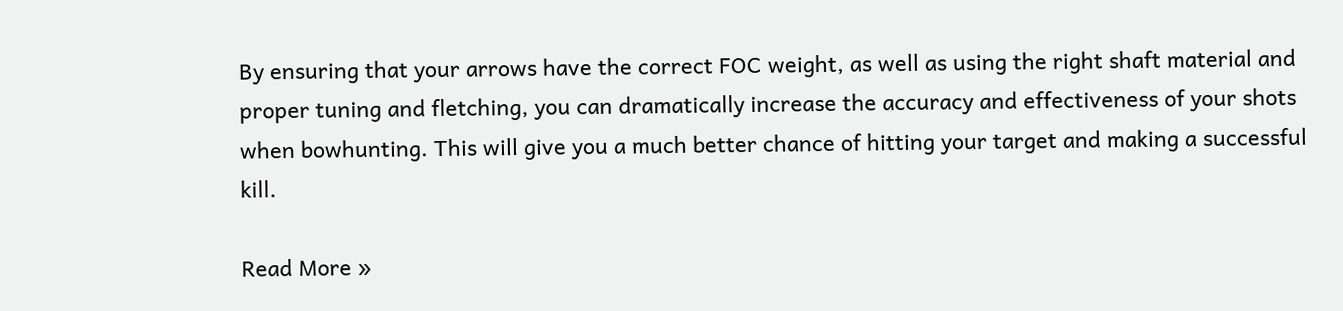By ensuring that your arrows have the correct FOC weight, as well as using the right shaft material and proper tuning and fletching, you can dramatically increase the accuracy and effectiveness of your shots when bowhunting. This will give you a much better chance of hitting your target and making a successful kill.

Read More »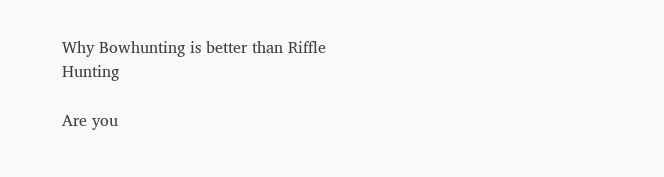Why Bowhunting is better than Riffle Hunting

Are you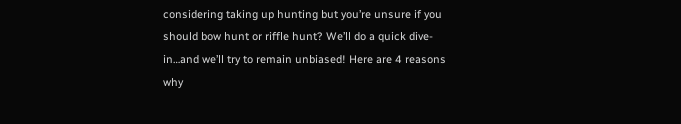considering taking up hunting but you’re unsure if you should bow hunt or riffle hunt? We’ll do a quick dive-in…and we’ll try to remain unbiased! Here are 4 reasons why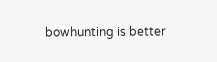bowhunting is better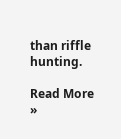than riffle hunting.

Read More »